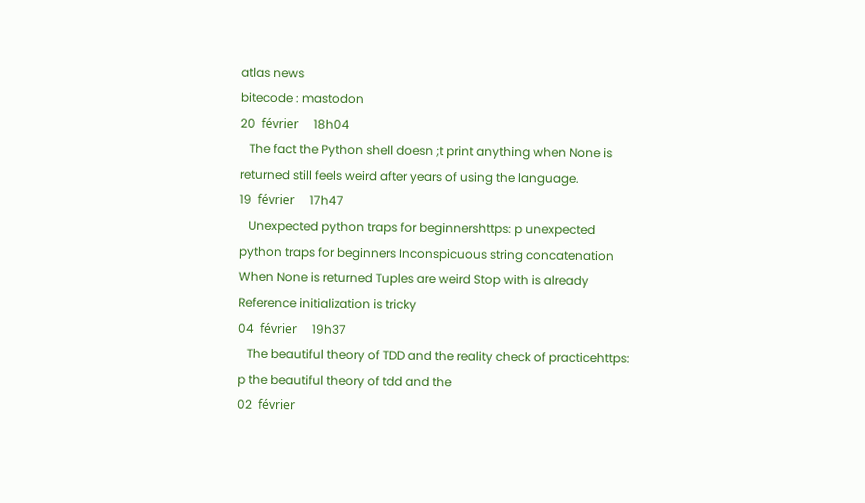atlas news
bitecode : mastodon
20  février     18h04
   The fact the Python shell doesn ;t print anything when None is returned still feels weird after years of using the language.
19  février     17h47
   Unexpected python traps for beginnershttps: p unexpected python traps for beginners Inconspicuous string concatenation When None is returned Tuples are weird Stop with is already Reference initialization is tricky
04  février     19h37
   The beautiful theory of TDD and the reality check of practicehttps: p the beautiful theory of tdd and the
02  février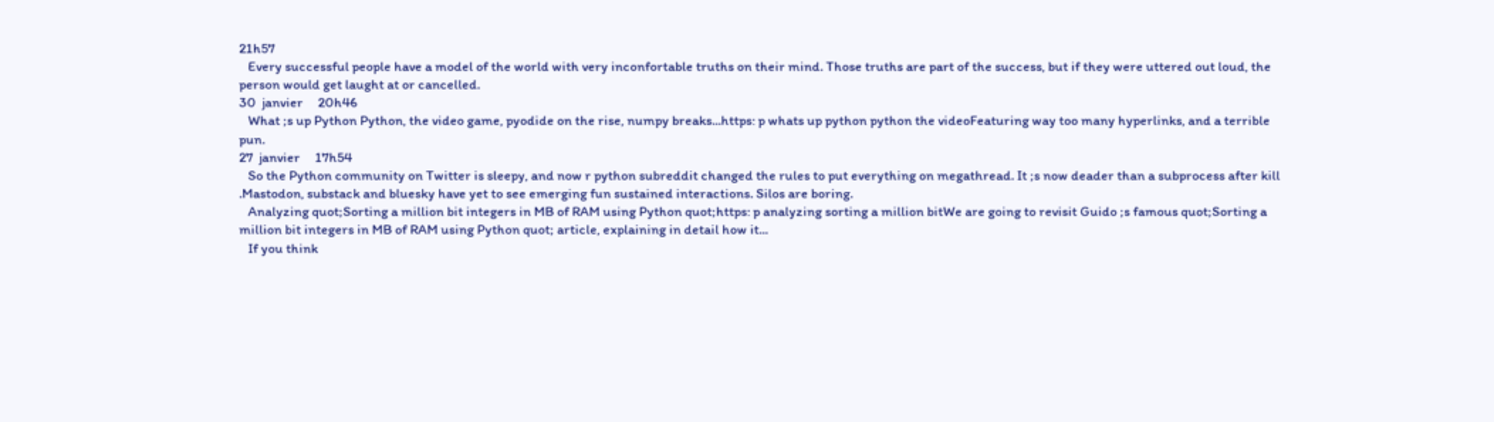21h57
   Every successful people have a model of the world with very inconfortable truths on their mind. Those truths are part of the success, but if they were uttered out loud, the person would get laught at or cancelled.
30  janvier     20h46
   What ;s up Python Python, the video game, pyodide on the rise, numpy breaks...https: p whats up python python the videoFeaturing way too many hyperlinks, and a terrible pun.
27  janvier     17h54
   So the Python community on Twitter is sleepy, and now r python subreddit changed the rules to put everything on megathread. It ;s now deader than a subprocess after kill .Mastodon, substack and bluesky have yet to see emerging fun sustained interactions. Silos are boring.
   Analyzing quot;Sorting a million bit integers in MB of RAM using Python quot;https: p analyzing sorting a million bitWe are going to revisit Guido ;s famous quot;Sorting a million bit integers in MB of RAM using Python quot; article, explaining in detail how it...
   If you think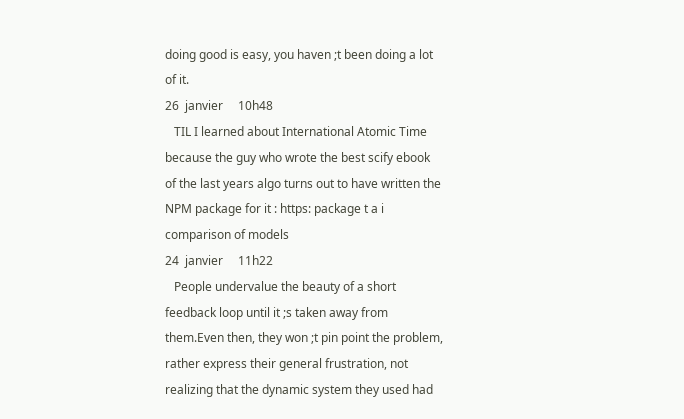doing good is easy, you haven ;t been doing a lot of it.
26  janvier     10h48
   TIL I learned about International Atomic Time because the guy who wrote the best scify ebook of the last years algo turns out to have written the NPM package for it : https: package t a i comparison of models
24  janvier     11h22
   People undervalue the beauty of a short feedback loop until it ;s taken away from them.Even then, they won ;t pin point the problem, rather express their general frustration, not realizing that the dynamic system they used had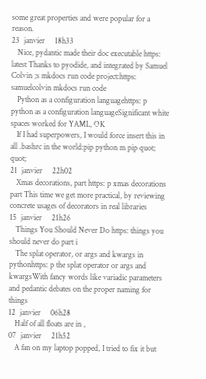some great properties and were popular for a reason.
23  janvier     18h33
   Nice, pydantic made their doc executable https: latest Thanks to pyodide, and integrated by Samuel Colvin ;s mkdocs run code project:https: samuelcolvin mkdocs run code
   Python as a configuration languagehttps: p python as a configuration languageSignificant white spaces worked for YAML, OK
   If I had superpowers, I would force insert this in all .bashrc in the world:pip python m pip quot; quot;
21  janvier     22h02
   Xmas decorations, part https: p xmas decorations part This time we get more practical, by reviewing concrete usages of decorators in real libraries
15  janvier     21h26
   Things You Should Never Do https: things you should never do part i
   The splat operator, or args and kwargs in pythonhttps: p the splat operator or args and kwargsWith fancy words like variadic parameters and pedantic debates on the proper naming for things
12  janvier     06h28
   Half of all floats are in ,
07  janvier     21h52
   A fan on my laptop popped, I tried to fix it but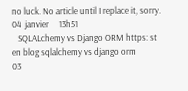no luck. No article until I replace it, sorry.
04  janvier     13h51
   SQLALchemy vs Django ORM https: st en blog sqlalchemy vs django orm
03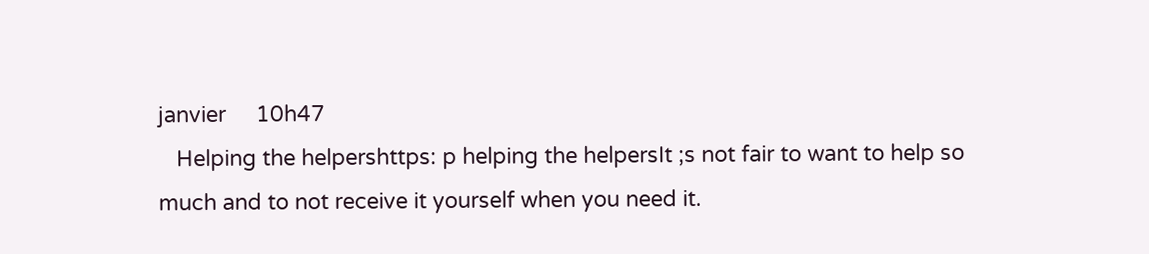janvier     10h47
   Helping the helpershttps: p helping the helpersIt ;s not fair to want to help so much and to not receive it yourself when you need it.